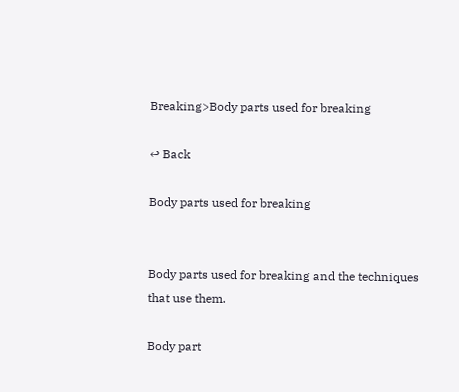Breaking>Body parts used for breaking

↩ Back

Body parts used for breaking


Body parts used for breaking and the techniques that use them.

Body part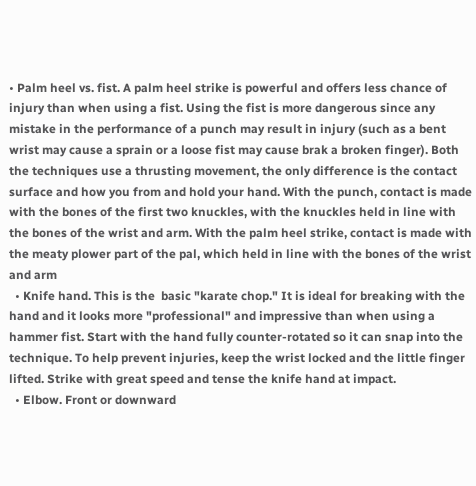• Palm heel vs. fist. A palm heel strike is powerful and offers less chance of injury than when using a fist. Using the fist is more dangerous since any mistake in the performance of a punch may result in injury (such as a bent wrist may cause a sprain or a loose fist may cause brak a broken finger). Both the techniques use a thrusting movement, the only difference is the contact surface and how you from and hold your hand. With the punch, contact is made with the bones of the first two knuckles, with the knuckles held in line with the bones of the wrist and arm. With the palm heel strike, contact is made with the meaty plower part of the pal, which held in line with the bones of the wrist and arm
  • Knife hand. This is the  basic "karate chop." It is ideal for breaking with the hand and it looks more "professional" and impressive than when using a hammer fist. Start with the hand fully counter-rotated so it can snap into the technique. To help prevent injuries, keep the wrist locked and the little finger lifted. Strike with great speed and tense the knife hand at impact.
  • Elbow. Front or downward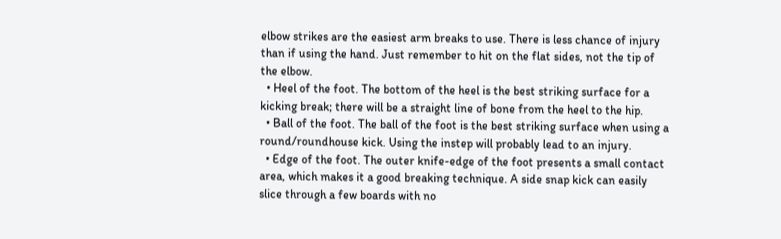elbow strikes are the easiest arm breaks to use. There is less chance of injury than if using the hand. Just remember to hit on the flat sides, not the tip of the elbow.
  • Heel of the foot. The bottom of the heel is the best striking surface for a kicking break; there will be a straight line of bone from the heel to the hip.
  • Ball of the foot. The ball of the foot is the best striking surface when using a round/roundhouse kick. Using the instep will probably lead to an injury.
  • Edge of the foot. The outer knife-edge of the foot presents a small contact area, which makes it a good breaking technique. A side snap kick can easily slice through a few boards with no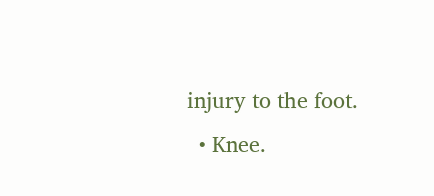injury to the foot.
  • Knee.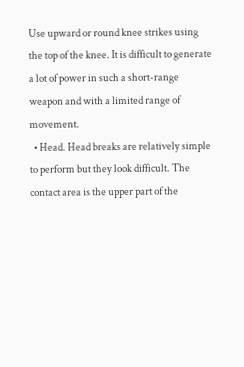Use upward or round knee strikes using the top of the knee. It is difficult to generate a lot of power in such a short-range weapon and with a limited range of movement.
  • Head. Head breaks are relatively simple to perform but they look difficult. The contact area is the upper part of the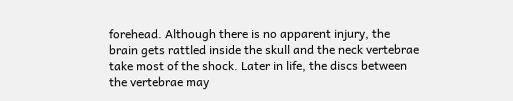forehead. Although there is no apparent injury, the brain gets rattled inside the skull and the neck vertebrae take most of the shock. Later in life, the discs between the vertebrae may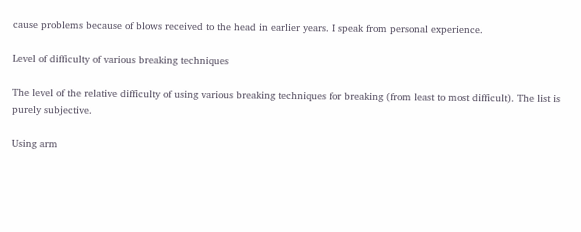cause problems because of blows received to the head in earlier years. I speak from personal experience.

Level of difficulty of various breaking techniques

The level of the relative difficulty of using various breaking techniques for breaking (from least to most difficult). The list is purely subjective.

Using arm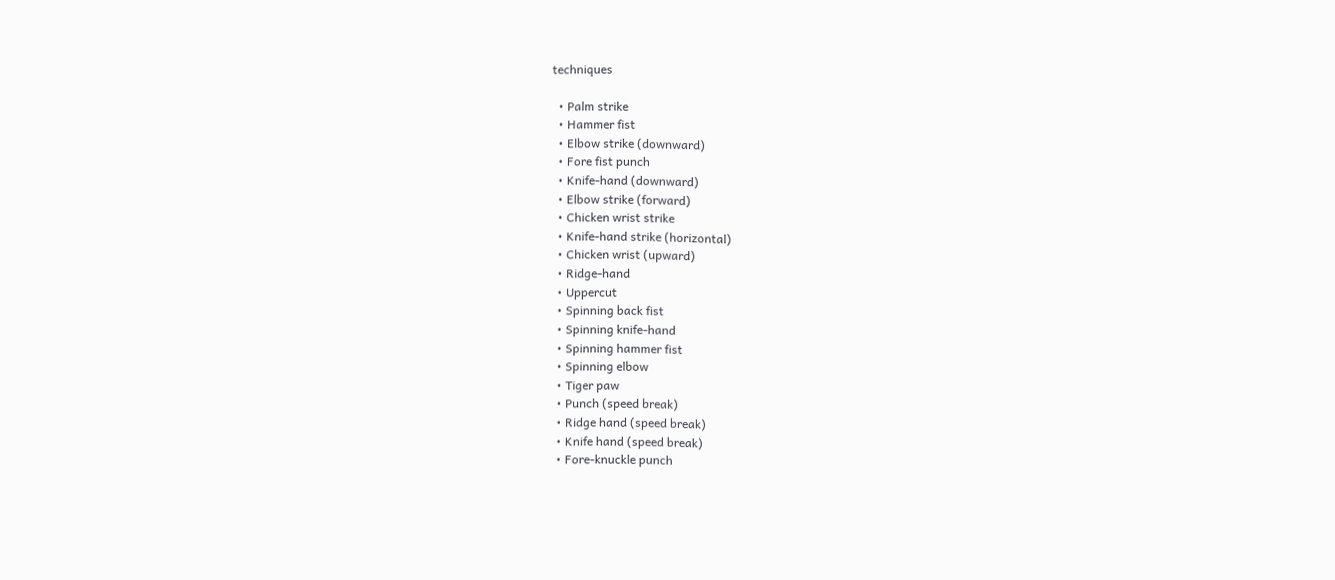techniques

  • Palm strike
  • Hammer fist
  • Elbow strike (downward)
  • Fore fist punch
  • Knife-hand (downward)
  • Elbow strike (forward)
  • Chicken wrist strike
  • Knife-hand strike (horizontal)
  • Chicken wrist (upward)
  • Ridge-hand
  • Uppercut
  • Spinning back fist
  • Spinning knife-hand
  • Spinning hammer fist
  • Spinning elbow
  • Tiger paw
  • Punch (speed break)
  • Ridge hand (speed break)
  • Knife hand (speed break)
  • Fore-knuckle punch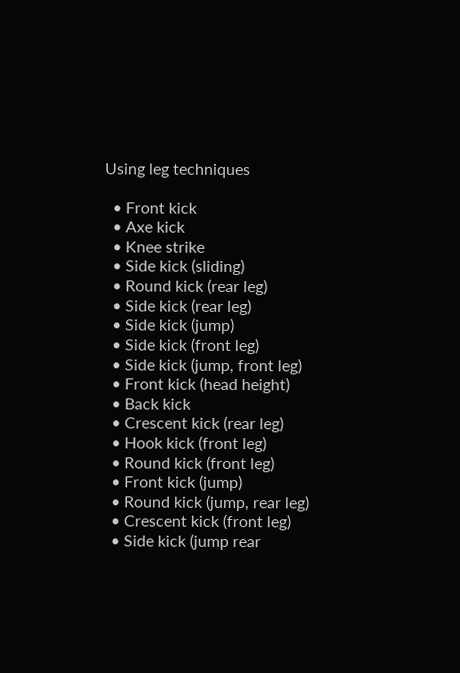Using leg techniques

  • Front kick
  • Axe kick
  • Knee strike
  • Side kick (sliding)
  • Round kick (rear leg)
  • Side kick (rear leg)
  • Side kick (jump)
  • Side kick (front leg)
  • Side kick (jump, front leg)
  • Front kick (head height)
  • Back kick
  • Crescent kick (rear leg)
  • Hook kick (front leg)
  • Round kick (front leg)
  • Front kick (jump)
  • Round kick (jump, rear leg)
  • Crescent kick (front leg)
  • Side kick (jump rear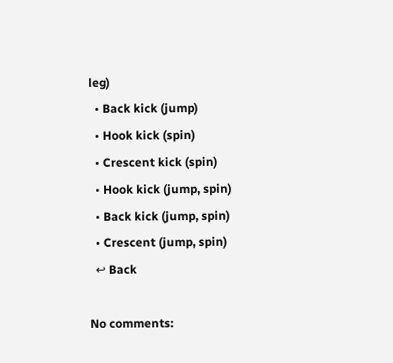leg)
  • Back kick (jump)
  • Hook kick (spin)
  • Crescent kick (spin)
  • Hook kick (jump, spin)
  • Back kick (jump, spin)
  • Crescent (jump, spin)
  ↩ Back

No comments: